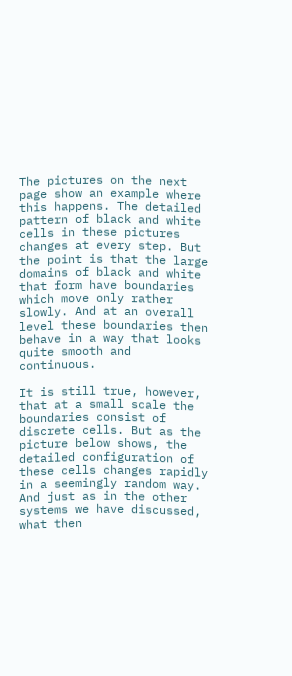The pictures on the next page show an example where this happens. The detailed pattern of black and white cells in these pictures changes at every step. But the point is that the large domains of black and white that form have boundaries which move only rather slowly. And at an overall level these boundaries then behave in a way that looks quite smooth and continuous.

It is still true, however, that at a small scale the boundaries consist of discrete cells. But as the picture below shows, the detailed configuration of these cells changes rapidly in a seemingly random way. And just as in the other systems we have discussed, what then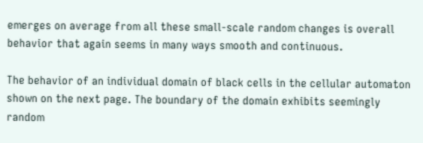emerges on average from all these small-scale random changes is overall behavior that again seems in many ways smooth and continuous.

The behavior of an individual domain of black cells in the cellular automaton shown on the next page. The boundary of the domain exhibits seemingly random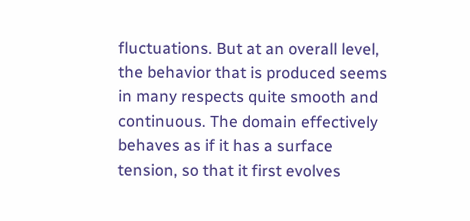fluctuations. But at an overall level, the behavior that is produced seems in many respects quite smooth and continuous. The domain effectively behaves as if it has a surface tension, so that it first evolves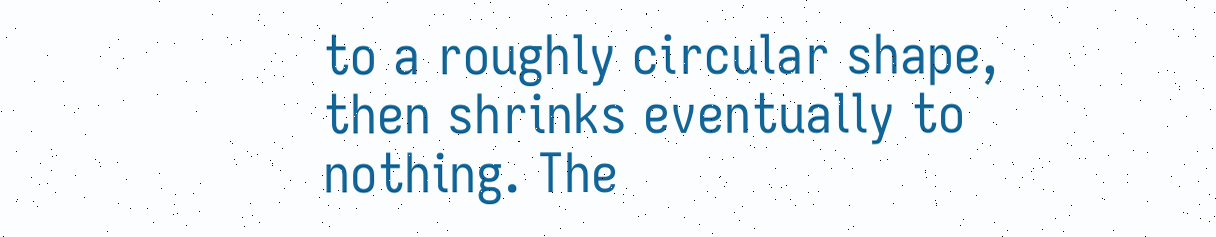to a roughly circular shape, then shrinks eventually to nothing. The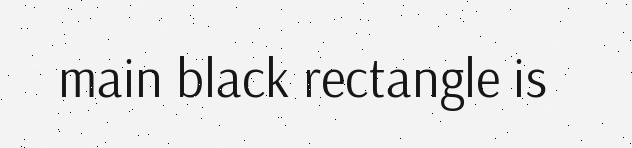main black rectangle is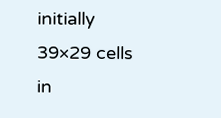initially 39×29 cells in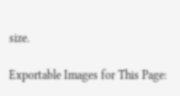size.

Exportable Images for This Page: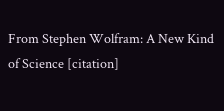From Stephen Wolfram: A New Kind of Science [citation]